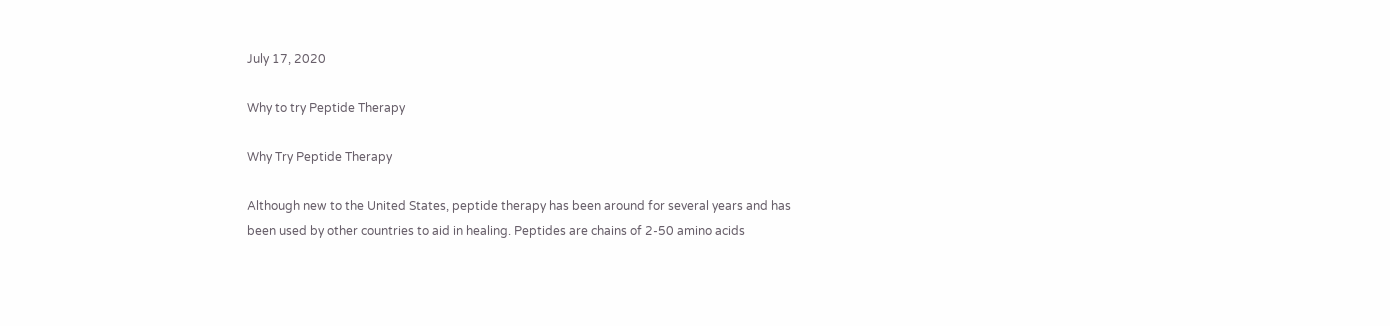July 17, 2020

Why to try Peptide Therapy

Why Try Peptide Therapy

Although new to the United States, peptide therapy has been around for several years and has been used by other countries to aid in healing. Peptides are chains of 2-50 amino acids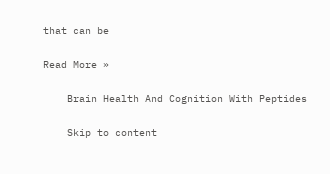that can be

Read More »

    Brain Health And Cognition With Peptides

    Skip to content